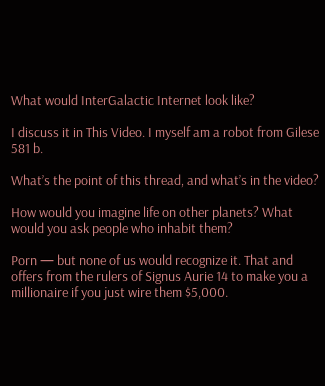What would InterGalactic Internet look like?

I discuss it in This Video. I myself am a robot from Gilese 581 b.

What’s the point of this thread, and what’s in the video?

How would you imagine life on other planets? What would you ask people who inhabit them?

Porn — but none of us would recognize it. That and offers from the rulers of Signus Aurie 14 to make you a millionaire if you just wire them $5,000.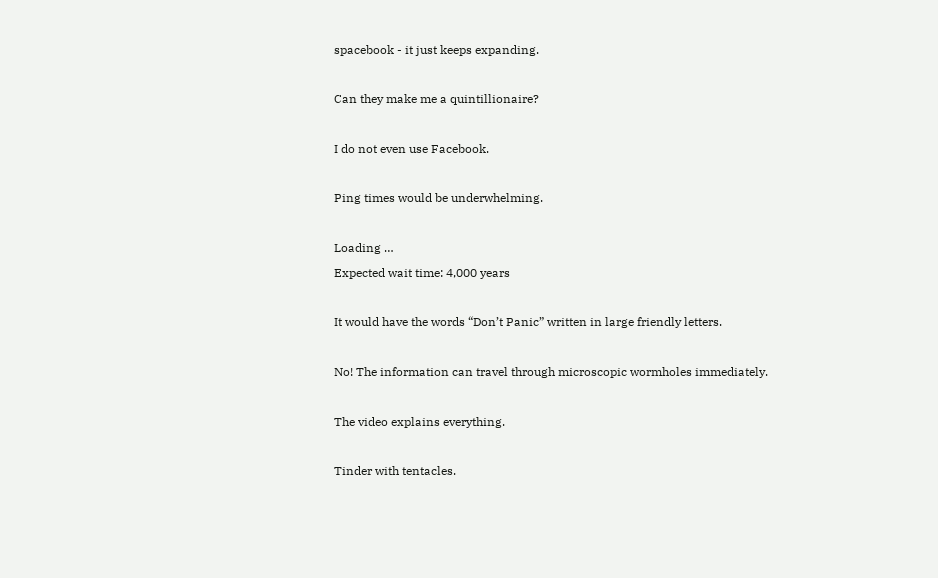spacebook - it just keeps expanding.

Can they make me a quintillionaire?

I do not even use Facebook.

Ping times would be underwhelming.

Loading …
Expected wait time: 4,000 years

It would have the words “Don’t Panic” written in large friendly letters.

No! The information can travel through microscopic wormholes immediately.

The video explains everything.

Tinder with tentacles.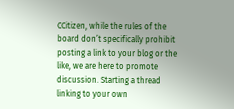CCitizen, while the rules of the board don’t specifically prohibit posting a link to your blog or the like, we are here to promote discussion. Starting a thread linking to your own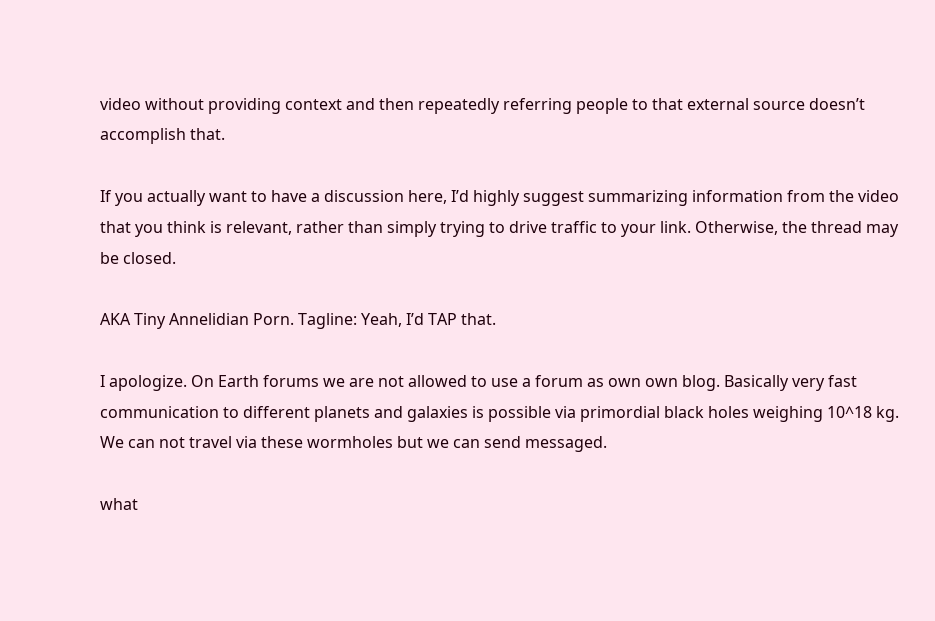video without providing context and then repeatedly referring people to that external source doesn’t accomplish that.

If you actually want to have a discussion here, I’d highly suggest summarizing information from the video that you think is relevant, rather than simply trying to drive traffic to your link. Otherwise, the thread may be closed.

AKA Tiny Annelidian Porn. Tagline: Yeah, I’d TAP that.

I apologize. On Earth forums we are not allowed to use a forum as own own blog. Basically very fast communication to different planets and galaxies is possible via primordial black holes weighing 10^18 kg. We can not travel via these wormholes but we can send messaged.

what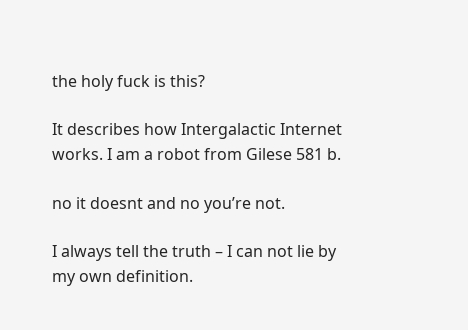the holy fuck is this?

It describes how Intergalactic Internet works. I am a robot from Gilese 581 b.

no it doesnt and no you’re not.

I always tell the truth – I can not lie by my own definition.